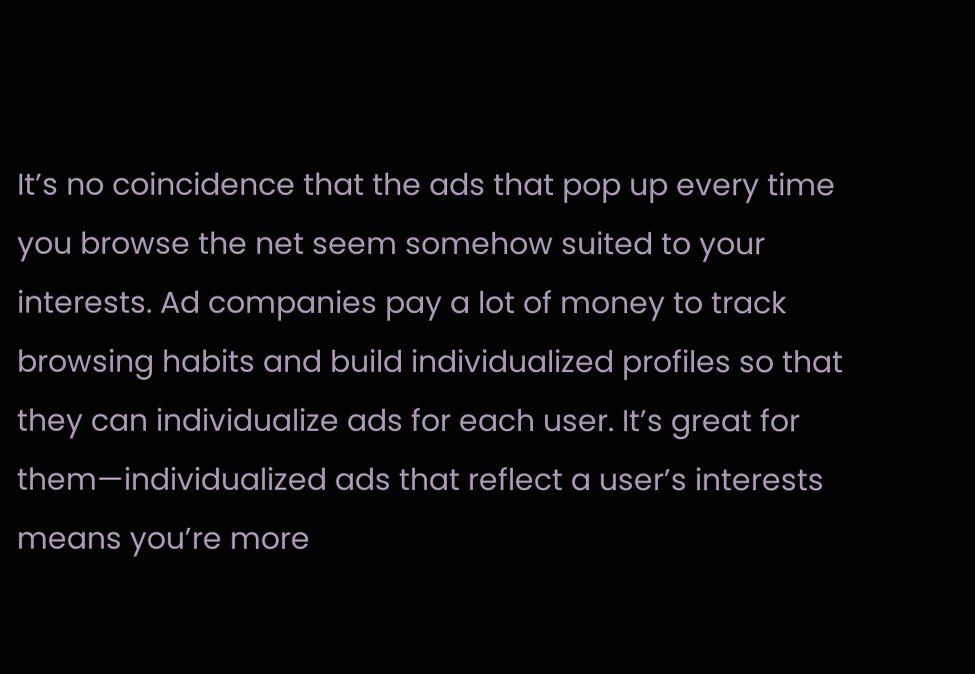It’s no coincidence that the ads that pop up every time you browse the net seem somehow suited to your interests. Ad companies pay a lot of money to track browsing habits and build individualized profiles so that they can individualize ads for each user. It’s great for them—individualized ads that reflect a user’s interests means you’re more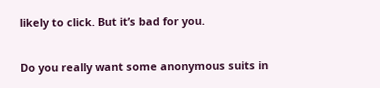likely to click. But it’s bad for you.

Do you really want some anonymous suits in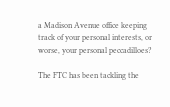a Madison Avenue office keeping track of your personal interests, or worse, your personal peccadilloes?

The FTC has been tackling the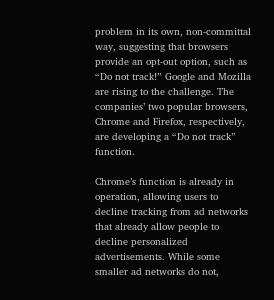problem in its own, non-committal way, suggesting that browsers provide an opt-out option, such as “Do not track!” Google and Mozilla are rising to the challenge. The companies’ two popular browsers, Chrome and Firefox, respectively, are developing a “Do not track” function.

Chrome’s function is already in operation, allowing users to decline tracking from ad networks that already allow people to decline personalized advertisements. While some smaller ad networks do not,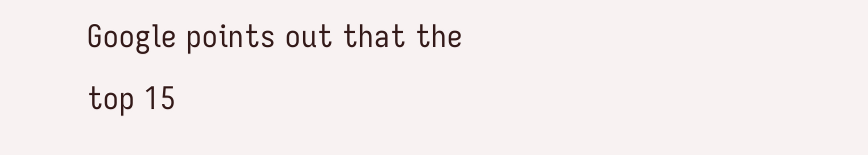Google points out that the top 15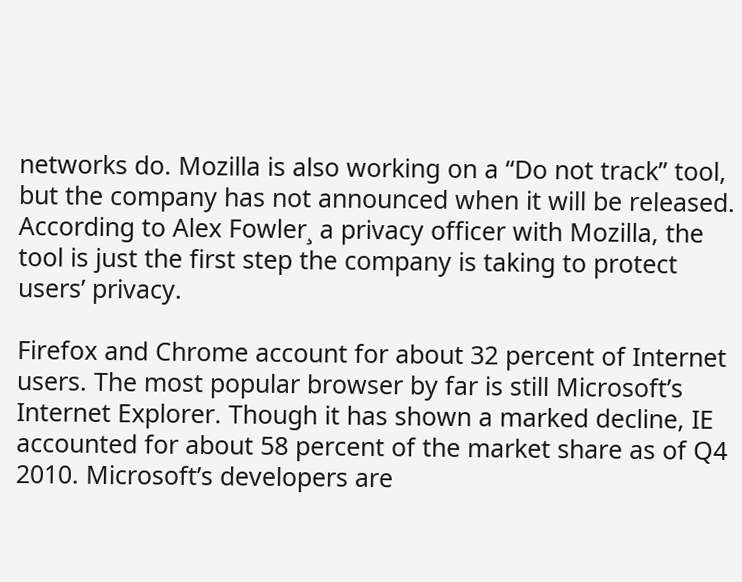networks do. Mozilla is also working on a “Do not track” tool, but the company has not announced when it will be released. According to Alex Fowler¸ a privacy officer with Mozilla, the tool is just the first step the company is taking to protect users’ privacy.

Firefox and Chrome account for about 32 percent of Internet users. The most popular browser by far is still Microsoft’s Internet Explorer. Though it has shown a marked decline, IE accounted for about 58 percent of the market share as of Q4 2010. Microsoft’s developers are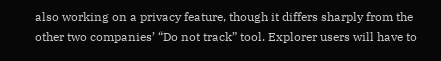also working on a privacy feature, though it differs sharply from the other two companies’ “Do not track” tool. Explorer users will have to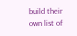build their own list of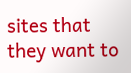sites that they want to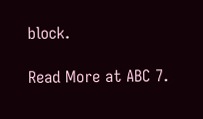block.

Read More at ABC 7.